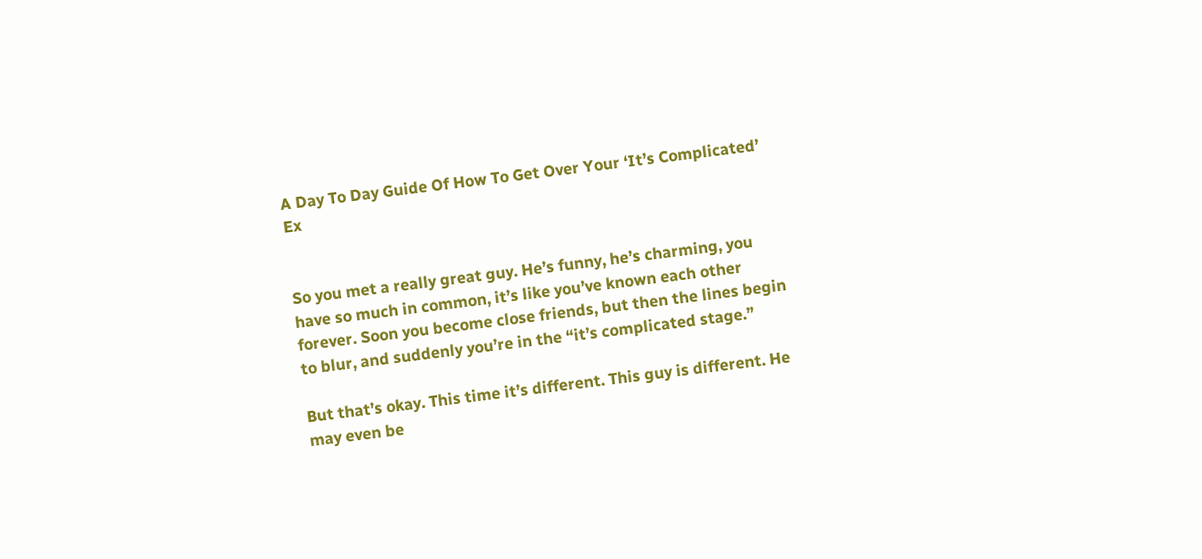A Day To Day Guide Of How To Get Over Your ‘It’s Complicated’ Ex


So you met a really great guy. He’s funny, he’s charming, you have so much in common, it’s like you’ve known each other forever. Soon you become close friends, but then the lines begin to blur, and suddenly you’re in the “it’s complicated stage.”

But that’s okay. This time it’s different. This guy is different. He may even be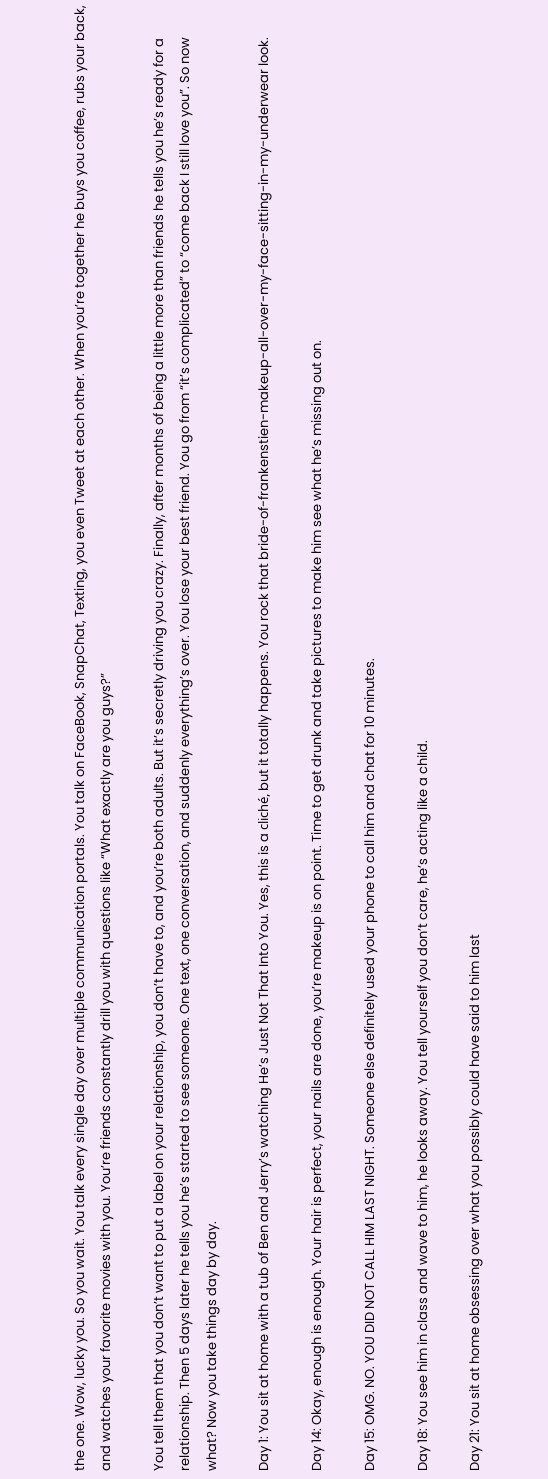the one. Wow, lucky you. So you wait. You talk every single day over multiple communication portals. You talk on FaceBook, SnapChat, Texting, you even Tweet at each other. When you’re together he buys you coffee, rubs your back, and watches your favorite movies with you. You’re friends constantly drill you with questions like “What exactly are you guys?”

You tell them that you don’t want to put a label on your relationship, you don’t have to, and you’re both adults. But it’s secretly driving you crazy. Finally, after months of being a little more than friends he tells you he’s ready for a relationship. Then 5 days later he tells you he’s started to see someone. One text, one conversation, and suddenly everything’s over. You lose your best friend. You go from “it’s complicated” to “come back I still love you”. So now what? Now you take things day by day.

Day 1: You sit at home with a tub of Ben and Jerry’s watching He’s Just Not That Into You. Yes, this is a cliché, but it totally happens. You rock that bride-of-frankenstien-makeup-all-over-my-face-sitting-in-my-underwear look.

Day 14: Okay, enough is enough. Your hair is perfect, your nails are done, you’re makeup is on point. Time to get drunk and take pictures to make him see what he’s missing out on.

Day 15: OMG. NO. YOU DID NOT CALL HIM LAST NIGHT. Someone else definitely used your phone to call him and chat for 10 minutes.

Day 18: You see him in class and wave to him, he looks away. You tell yourself you don’t care, he’s acting like a child.

Day 21: You sit at home obsessing over what you possibly could have said to him last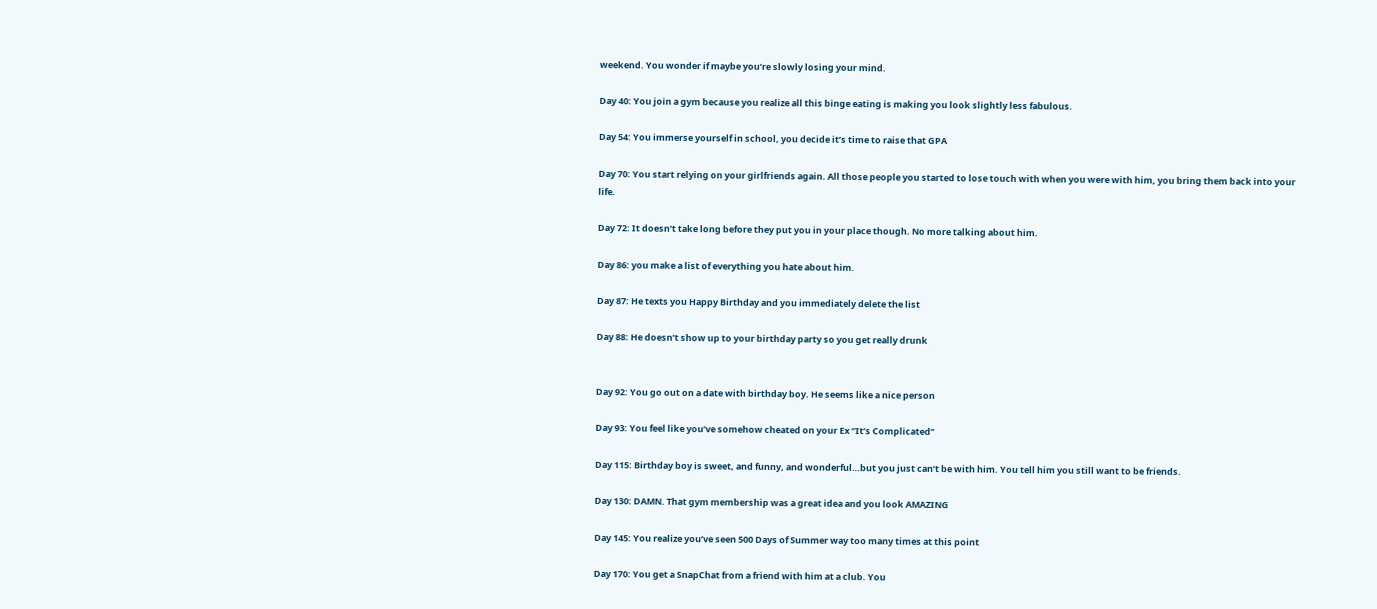weekend. You wonder if maybe you’re slowly losing your mind.

Day 40: You join a gym because you realize all this binge eating is making you look slightly less fabulous.

Day 54: You immerse yourself in school, you decide it’s time to raise that GPA

Day 70: You start relying on your girlfriends again. All those people you started to lose touch with when you were with him, you bring them back into your life.

Day 72: It doesn’t take long before they put you in your place though. No more talking about him.

Day 86: you make a list of everything you hate about him.

Day 87: He texts you Happy Birthday and you immediately delete the list

Day 88: He doesn’t show up to your birthday party so you get really drunk


Day 92: You go out on a date with birthday boy. He seems like a nice person

Day 93: You feel like you’ve somehow cheated on your Ex “It’s Complicated”

Day 115: Birthday boy is sweet, and funny, and wonderful…but you just can’t be with him. You tell him you still want to be friends.

Day 130: DAMN. That gym membership was a great idea and you look AMAZING

Day 145: You realize you’ve seen 500 Days of Summer way too many times at this point

Day 170: You get a SnapChat from a friend with him at a club. You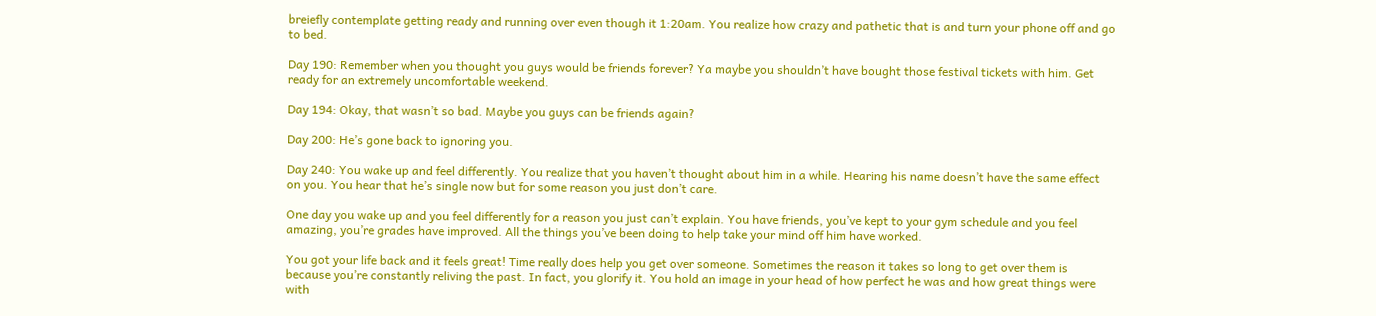breiefly contemplate getting ready and running over even though it 1:20am. You realize how crazy and pathetic that is and turn your phone off and go to bed.

Day 190: Remember when you thought you guys would be friends forever? Ya maybe you shouldn’t have bought those festival tickets with him. Get ready for an extremely uncomfortable weekend.

Day 194: Okay, that wasn’t so bad. Maybe you guys can be friends again?

Day 200: He’s gone back to ignoring you.

Day 240: You wake up and feel differently. You realize that you haven’t thought about him in a while. Hearing his name doesn’t have the same effect on you. You hear that he’s single now but for some reason you just don’t care.

One day you wake up and you feel differently for a reason you just can’t explain. You have friends, you’ve kept to your gym schedule and you feel amazing, you’re grades have improved. All the things you’ve been doing to help take your mind off him have worked.

You got your life back and it feels great! Time really does help you get over someone. Sometimes the reason it takes so long to get over them is because you’re constantly reliving the past. In fact, you glorify it. You hold an image in your head of how perfect he was and how great things were with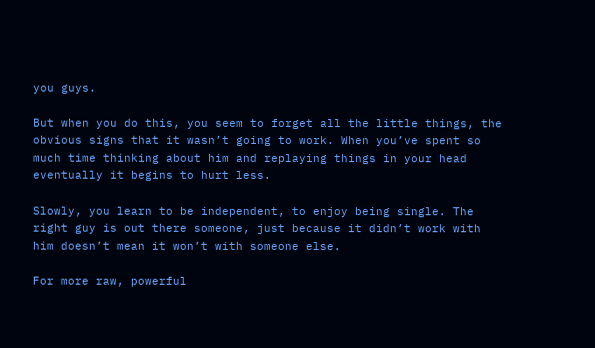you guys.

But when you do this, you seem to forget all the little things, the obvious signs that it wasn’t going to work. When you’ve spent so much time thinking about him and replaying things in your head eventually it begins to hurt less.

Slowly, you learn to be independent, to enjoy being single. The right guy is out there someone, just because it didn’t work with him doesn’t mean it won’t with someone else.

For more raw, powerful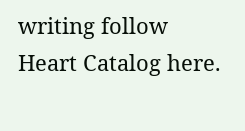writing follow Heart Catalog here.